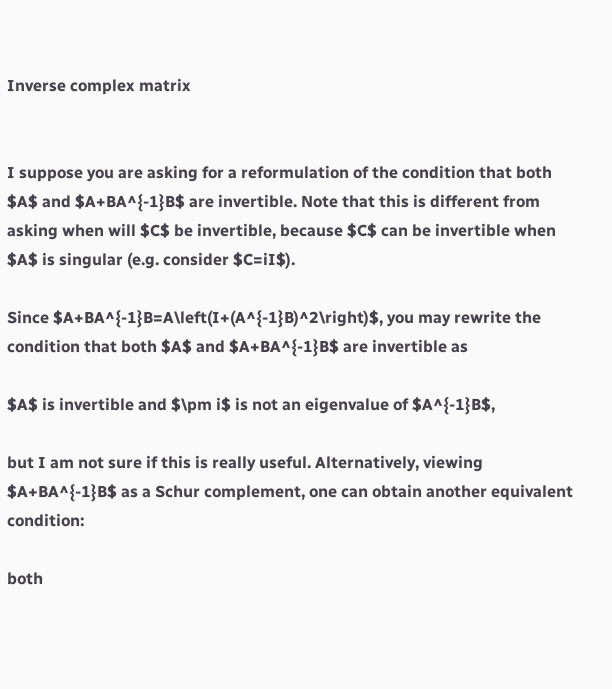Inverse complex matrix


I suppose you are asking for a reformulation of the condition that both $A$ and $A+BA^{-1}B$ are invertible. Note that this is different from asking when will $C$ be invertible, because $C$ can be invertible when $A$ is singular (e.g. consider $C=iI$).

Since $A+BA^{-1}B=A\left(I+(A^{-1}B)^2\right)$, you may rewrite the condition that both $A$ and $A+BA^{-1}B$ are invertible as

$A$ is invertible and $\pm i$ is not an eigenvalue of $A^{-1}B$,

but I am not sure if this is really useful. Alternatively, viewing $A+BA^{-1}B$ as a Schur complement, one can obtain another equivalent condition:

both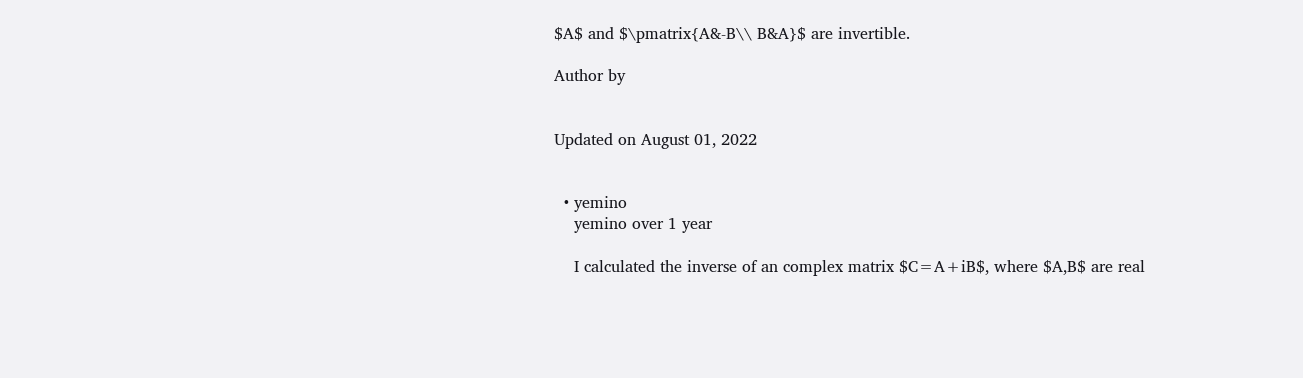$A$ and $\pmatrix{A&-B\\ B&A}$ are invertible.

Author by


Updated on August 01, 2022


  • yemino
    yemino over 1 year

    I calculated the inverse of an complex matrix $C=A+iB$, where $A,B$ are real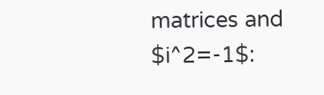matrices and $i^2=-1$: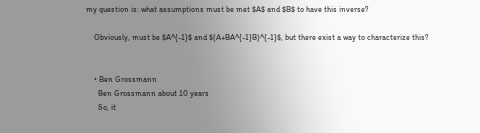my question is: what assumptions must be met $A$ and $B$ to have this inverse?

    Obviously, must be $A^{-1}$ and $(A+BA^{-1}B)^{-1}$, but there exist a way to characterize this?


    • Ben Grossmann
      Ben Grossmann about 10 years
      So, it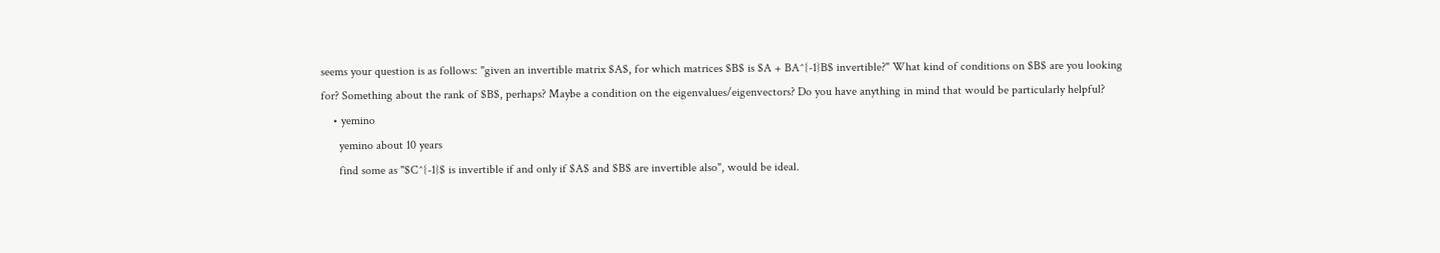seems your question is as follows: "given an invertible matrix $A$, for which matrices $B$ is $A + BA^{-1}B$ invertible?" What kind of conditions on $B$ are you looking for? Something about the rank of $B$, perhaps? Maybe a condition on the eigenvalues/eigenvectors? Do you have anything in mind that would be particularly helpful?
    • yemino
      yemino about 10 years
      find some as "$C^{-1}$ is invertible if and only if $A$ and $B$ are invertible also", would be ideal.